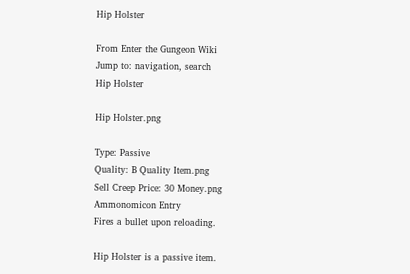Hip Holster

From Enter the Gungeon Wiki
Jump to: navigation, search
Hip Holster

Hip Holster.png

Type: Passive
Quality: B Quality Item.png
Sell Creep Price: 30 Money.png
Ammonomicon Entry
Fires a bullet upon reloading.

Hip Holster is a passive item.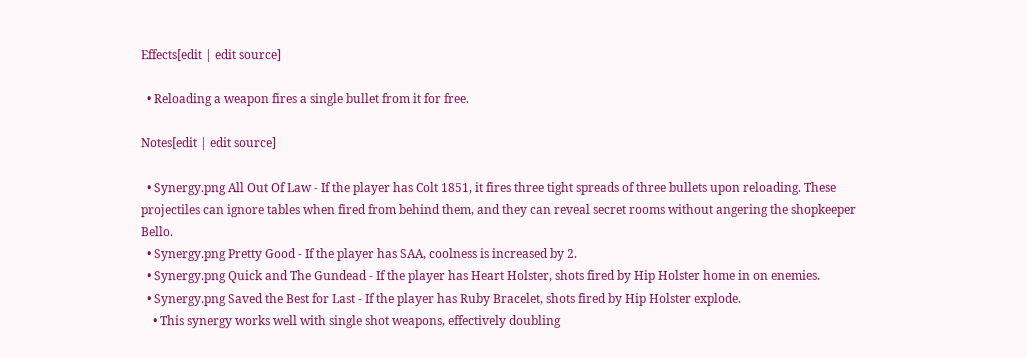Effects[edit | edit source]

  • Reloading a weapon fires a single bullet from it for free.

Notes[edit | edit source]

  • Synergy.png All Out Of Law - If the player has Colt 1851, it fires three tight spreads of three bullets upon reloading. These projectiles can ignore tables when fired from behind them, and they can reveal secret rooms without angering the shopkeeper Bello.
  • Synergy.png Pretty Good - If the player has SAA, coolness is increased by 2.
  • Synergy.png Quick and The Gundead - If the player has Heart Holster, shots fired by Hip Holster home in on enemies.
  • Synergy.png Saved the Best for Last - If the player has Ruby Bracelet, shots fired by Hip Holster explode.
    • This synergy works well with single shot weapons, effectively doubling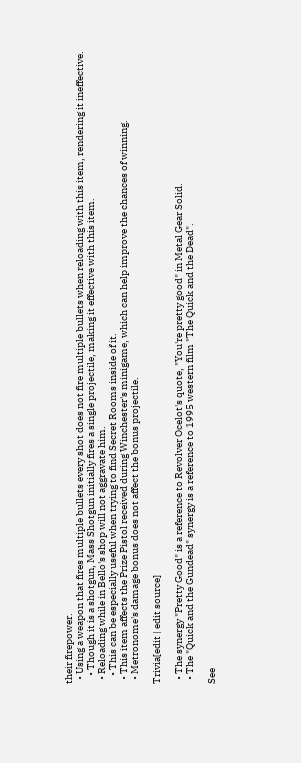their firepower.
  • Using a weapon that fires multiple bullets every shot does not fire multiple bullets when reloading with this item, rendering it ineffective.
    • Though it is a shotgun, Mass Shotgun initially fires a single projectile, making it effective with this item.
  • Reloading while in Bello's shop will not aggravate him.
    • This can be especially useful when trying to find Secret Rooms inside of it.
  • This item affects the Prize Pistol received during Winchester's minigame, which can help improve the chances of winning.
  • Metronome's damage bonus does not affect the bonus projectile.

Trivia[edit | edit source]

  • The synergy "Pretty Good" is a reference to Revolver Ocelot's quote, "You're pretty good" in Metal Gear Solid.
  • The "Quick and the Gundead" synergy is a reference to 1995 western film "The Quick and the Dead".

See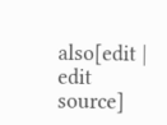also[edit | edit source]